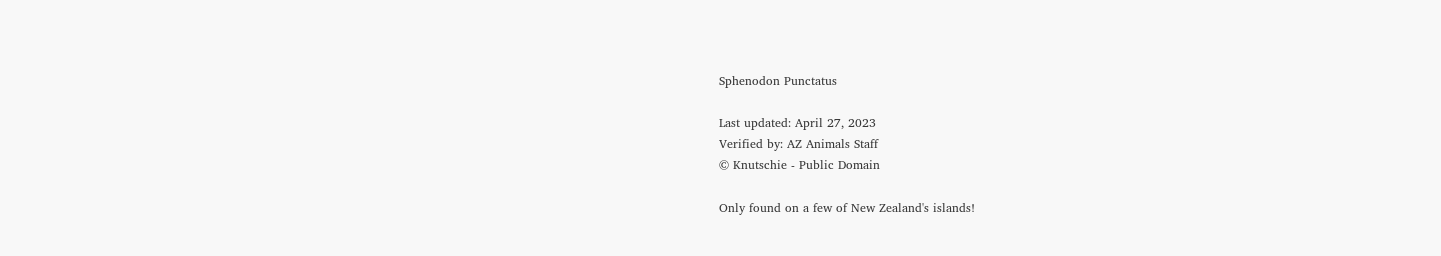Sphenodon Punctatus

Last updated: April 27, 2023
Verified by: AZ Animals Staff
© Knutschie - Public Domain

Only found on a few of New Zealand's islands!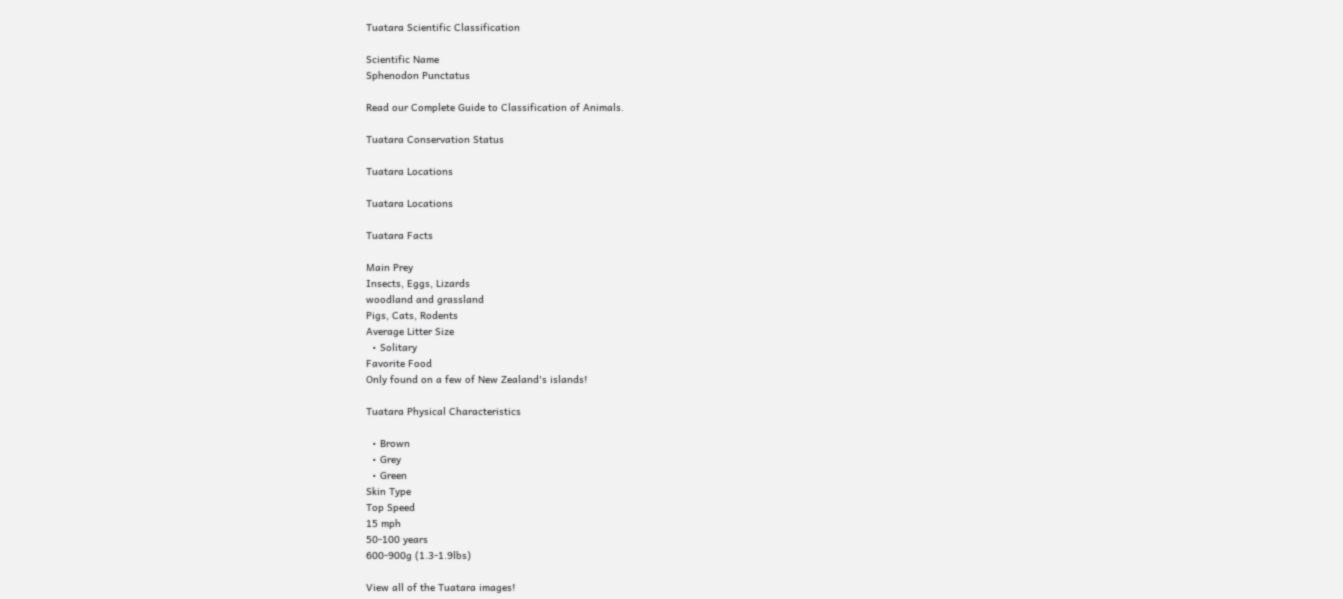Tuatara Scientific Classification

Scientific Name
Sphenodon Punctatus

Read our Complete Guide to Classification of Animals.

Tuatara Conservation Status

Tuatara Locations

Tuatara Locations

Tuatara Facts

Main Prey
Insects, Eggs, Lizards
woodland and grassland
Pigs, Cats, Rodents
Average Litter Size
  • Solitary
Favorite Food
Only found on a few of New Zealand's islands!

Tuatara Physical Characteristics

  • Brown
  • Grey
  • Green
Skin Type
Top Speed
15 mph
50-100 years
600-900g (1.3-1.9lbs)

View all of the Tuatara images!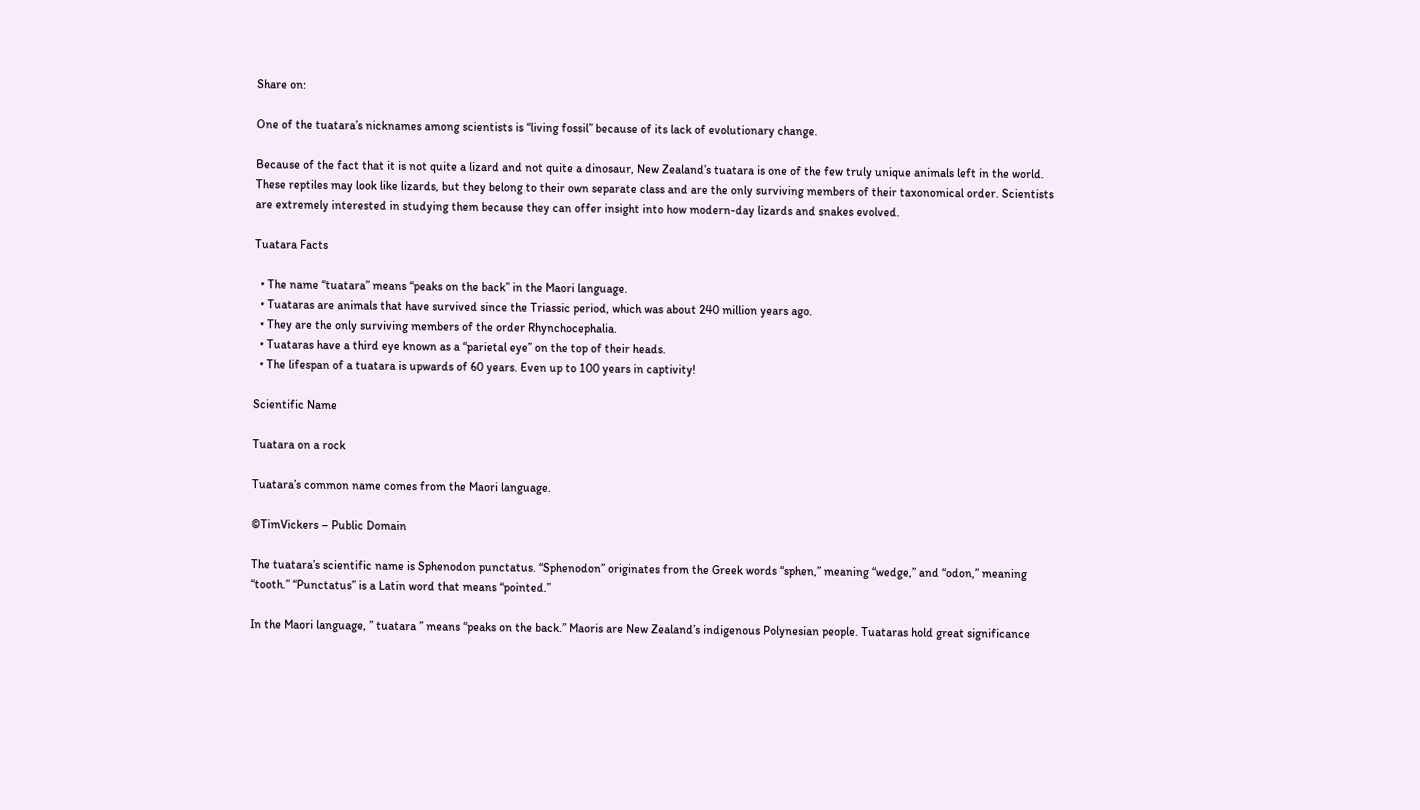Share on:

One of the tuatara’s nicknames among scientists is “living fossil” because of its lack of evolutionary change.

Because of the fact that it is not quite a lizard and not quite a dinosaur, New Zealand’s tuatara is one of the few truly unique animals left in the world. These reptiles may look like lizards, but they belong to their own separate class and are the only surviving members of their taxonomical order. Scientists are extremely interested in studying them because they can offer insight into how modern-day lizards and snakes evolved.

Tuatara Facts

  • The name “tuatara” means “peaks on the back” in the Maori language.
  • Tuataras are animals that have survived since the Triassic period, which was about 240 million years ago.
  • They are the only surviving members of the order Rhynchocephalia.
  • Tuataras have a third eye known as a “parietal eye” on the top of their heads.
  • The lifespan of a tuatara is upwards of 60 years. Even up to 100 years in captivity!

Scientific Name

Tuatara on a rock

Tuatara’s common name comes from the Maori language.

©TimVickers – Public Domain

The tuatara’s scientific name is Sphenodon punctatus. “Sphenodon” originates from the Greek words “sphen,” meaning “wedge,” and “odon,” meaning “tooth.” “Punctatus” is a Latin word that means “pointed.”

In the Maori language, ” tuatara ” means “peaks on the back.” Maoris are New Zealand’s indigenous Polynesian people. Tuataras hold great significance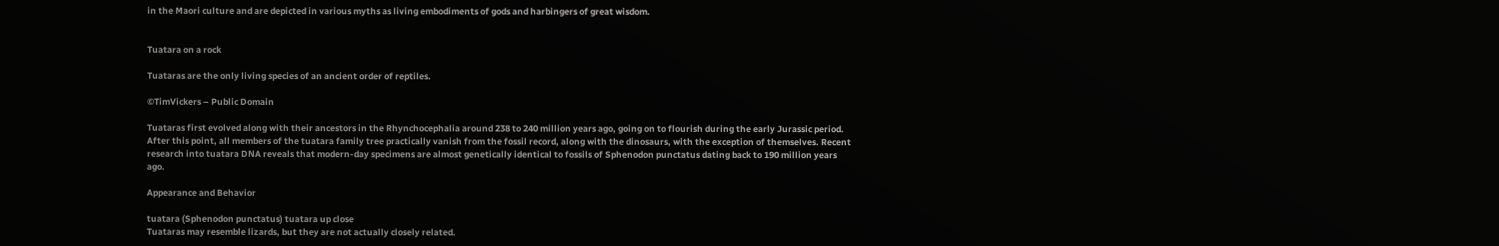in the Maori culture and are depicted in various myths as living embodiments of gods and harbingers of great wisdom.


Tuatara on a rock

Tuataras are the only living species of an ancient order of reptiles.

©TimVickers – Public Domain

Tuataras first evolved along with their ancestors in the Rhynchocephalia around 238 to 240 million years ago, going on to flourish during the early Jurassic period. After this point, all members of the tuatara family tree practically vanish from the fossil record, along with the dinosaurs, with the exception of themselves. Recent research into tuatara DNA reveals that modern-day specimens are almost genetically identical to fossils of Sphenodon punctatus dating back to 190 million years ago.

Appearance and Behavior

tuatara (Sphenodon punctatus) tuatara up close
Tuataras may resemble lizards, but they are not actually closely related.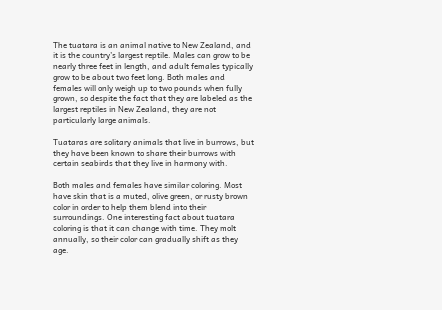The tuatara is an animal native to New Zealand, and it is the country’s largest reptile. Males can grow to be nearly three feet in length, and adult females typically grow to be about two feet long. Both males and females will only weigh up to two pounds when fully grown, so despite the fact that they are labeled as the largest reptiles in New Zealand, they are not particularly large animals.

Tuataras are solitary animals that live in burrows, but they have been known to share their burrows with certain seabirds that they live in harmony with.

Both males and females have similar coloring. Most have skin that is a muted, olive green, or rusty brown color in order to help them blend into their surroundings. One interesting fact about tuatara coloring is that it can change with time. They molt annually, so their color can gradually shift as they age.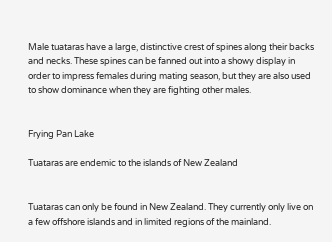Male tuataras have a large, distinctive crest of spines along their backs and necks. These spines can be fanned out into a showy display in order to impress females during mating season, but they are also used to show dominance when they are fighting other males.


Frying Pan Lake

Tuataras are endemic to the islands of New Zealand


Tuataras can only be found in New Zealand. They currently only live on a few offshore islands and in limited regions of the mainland.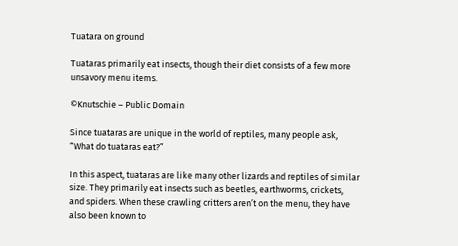Tuatara on ground

Tuataras primarily eat insects, though their diet consists of a few more unsavory menu items.

©Knutschie – Public Domain

Since tuataras are unique in the world of reptiles, many people ask, “What do tuataras eat?”

In this aspect, tuataras are like many other lizards and reptiles of similar size. They primarily eat insects such as beetles, earthworms, crickets, and spiders. When these crawling critters aren’t on the menu, they have also been known to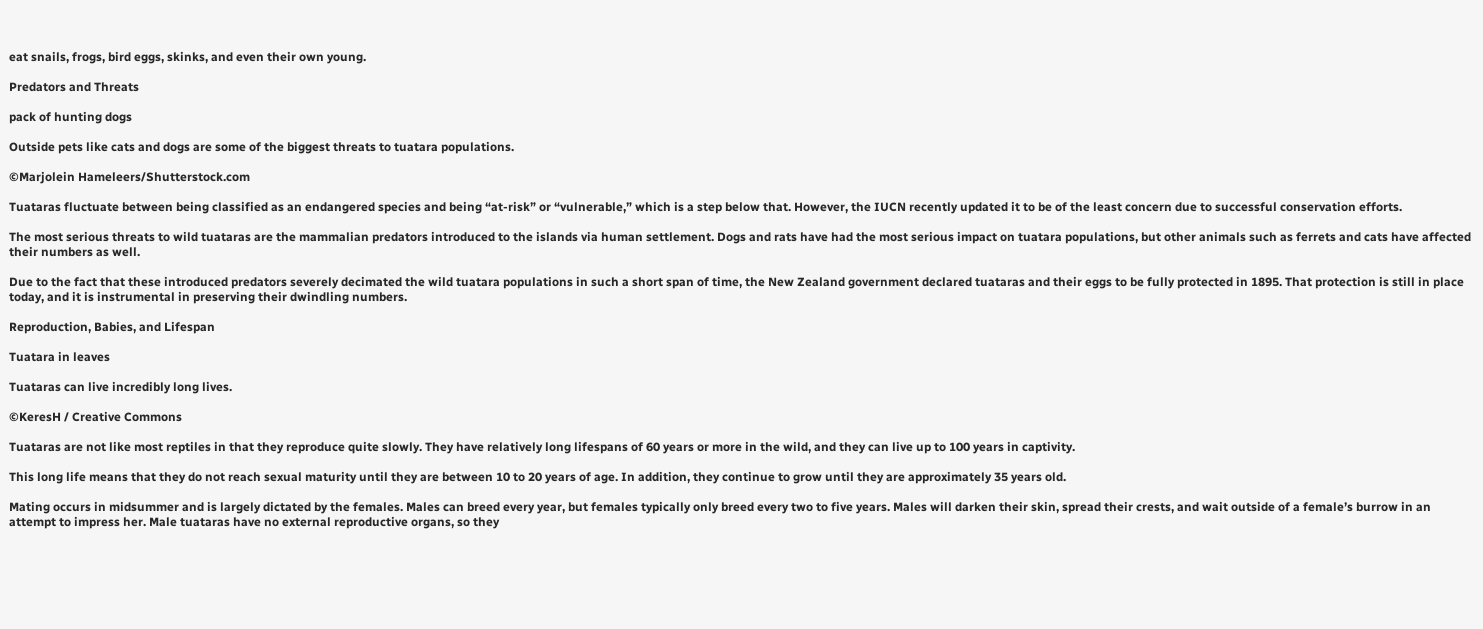eat snails, frogs, bird eggs, skinks, and even their own young.

Predators and Threats

pack of hunting dogs

Outside pets like cats and dogs are some of the biggest threats to tuatara populations.

©Marjolein Hameleers/Shutterstock.com

Tuataras fluctuate between being classified as an endangered species and being “at-risk” or “vulnerable,” which is a step below that. However, the IUCN recently updated it to be of the least concern due to successful conservation efforts.

The most serious threats to wild tuataras are the mammalian predators introduced to the islands via human settlement. Dogs and rats have had the most serious impact on tuatara populations, but other animals such as ferrets and cats have affected their numbers as well.

Due to the fact that these introduced predators severely decimated the wild tuatara populations in such a short span of time, the New Zealand government declared tuataras and their eggs to be fully protected in 1895. That protection is still in place today, and it is instrumental in preserving their dwindling numbers.

Reproduction, Babies, and Lifespan

Tuatara in leaves

Tuataras can live incredibly long lives.

©KeresH / Creative Commons

Tuataras are not like most reptiles in that they reproduce quite slowly. They have relatively long lifespans of 60 years or more in the wild, and they can live up to 100 years in captivity.

This long life means that they do not reach sexual maturity until they are between 10 to 20 years of age. In addition, they continue to grow until they are approximately 35 years old.

Mating occurs in midsummer and is largely dictated by the females. Males can breed every year, but females typically only breed every two to five years. Males will darken their skin, spread their crests, and wait outside of a female’s burrow in an attempt to impress her. Male tuataras have no external reproductive organs, so they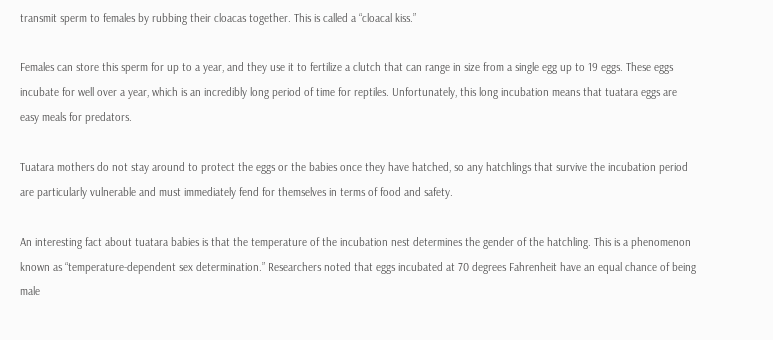transmit sperm to females by rubbing their cloacas together. This is called a “cloacal kiss.”

Females can store this sperm for up to a year, and they use it to fertilize a clutch that can range in size from a single egg up to 19 eggs. These eggs incubate for well over a year, which is an incredibly long period of time for reptiles. Unfortunately, this long incubation means that tuatara eggs are easy meals for predators.

Tuatara mothers do not stay around to protect the eggs or the babies once they have hatched, so any hatchlings that survive the incubation period are particularly vulnerable and must immediately fend for themselves in terms of food and safety.

An interesting fact about tuatara babies is that the temperature of the incubation nest determines the gender of the hatchling. This is a phenomenon known as “temperature-dependent sex determination.” Researchers noted that eggs incubated at 70 degrees Fahrenheit have an equal chance of being male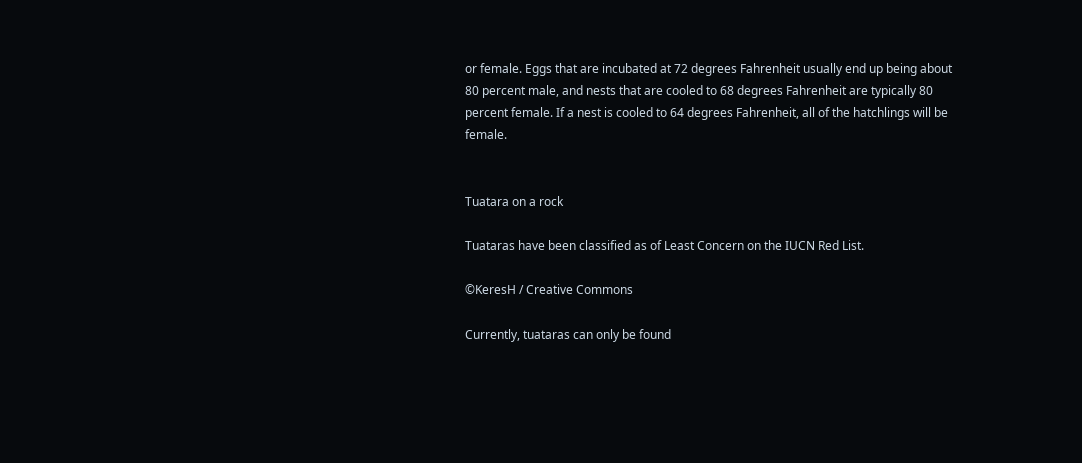or female. Eggs that are incubated at 72 degrees Fahrenheit usually end up being about 80 percent male, and nests that are cooled to 68 degrees Fahrenheit are typically 80 percent female. If a nest is cooled to 64 degrees Fahrenheit, all of the hatchlings will be female.


Tuatara on a rock

Tuataras have been classified as of Least Concern on the IUCN Red List.

©KeresH / Creative Commons

Currently, tuataras can only be found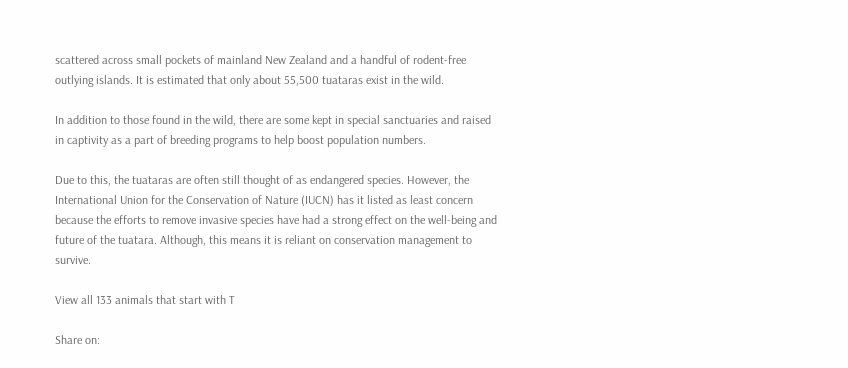scattered across small pockets of mainland New Zealand and a handful of rodent-free outlying islands. It is estimated that only about 55,500 tuataras exist in the wild.

In addition to those found in the wild, there are some kept in special sanctuaries and raised in captivity as a part of breeding programs to help boost population numbers.

Due to this, the tuataras are often still thought of as endangered species. However, the International Union for the Conservation of Nature (IUCN) has it listed as least concern because the efforts to remove invasive species have had a strong effect on the well-being and future of the tuatara. Although, this means it is reliant on conservation management to survive.

View all 133 animals that start with T

Share on: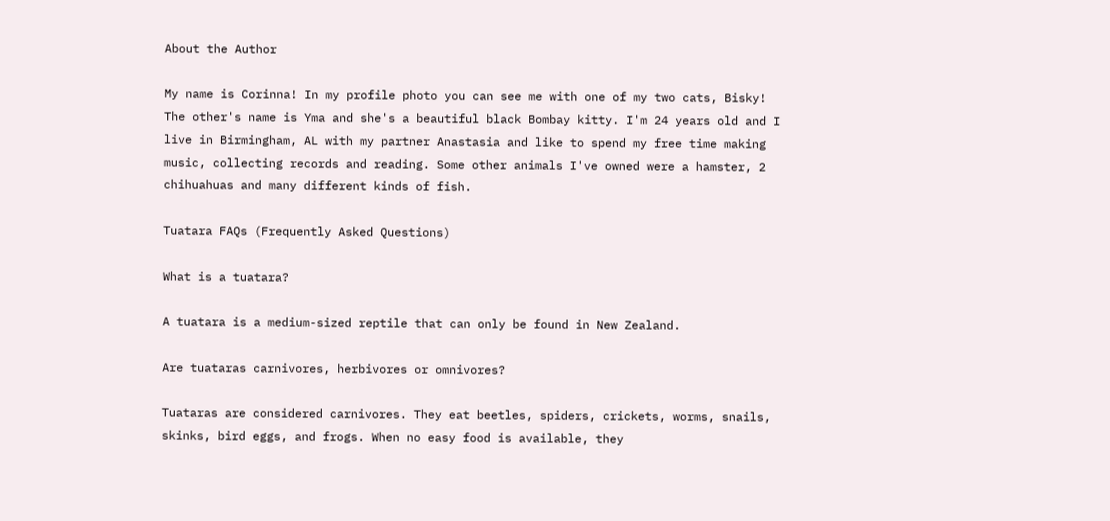About the Author

My name is Corinna! In my profile photo you can see me with one of my two cats, Bisky! The other's name is Yma and she's a beautiful black Bombay kitty. I'm 24 years old and I live in Birmingham, AL with my partner Anastasia and like to spend my free time making music, collecting records and reading. Some other animals I've owned were a hamster, 2 chihuahuas and many different kinds of fish.

Tuatara FAQs (Frequently Asked Questions)

What is a tuatara?

A tuatara is a medium-sized reptile that can only be found in New Zealand.

Are tuataras carnivores, herbivores or omnivores?

Tuataras are considered carnivores. They eat beetles, spiders, crickets, worms, snails, skinks, bird eggs, and frogs. When no easy food is available, they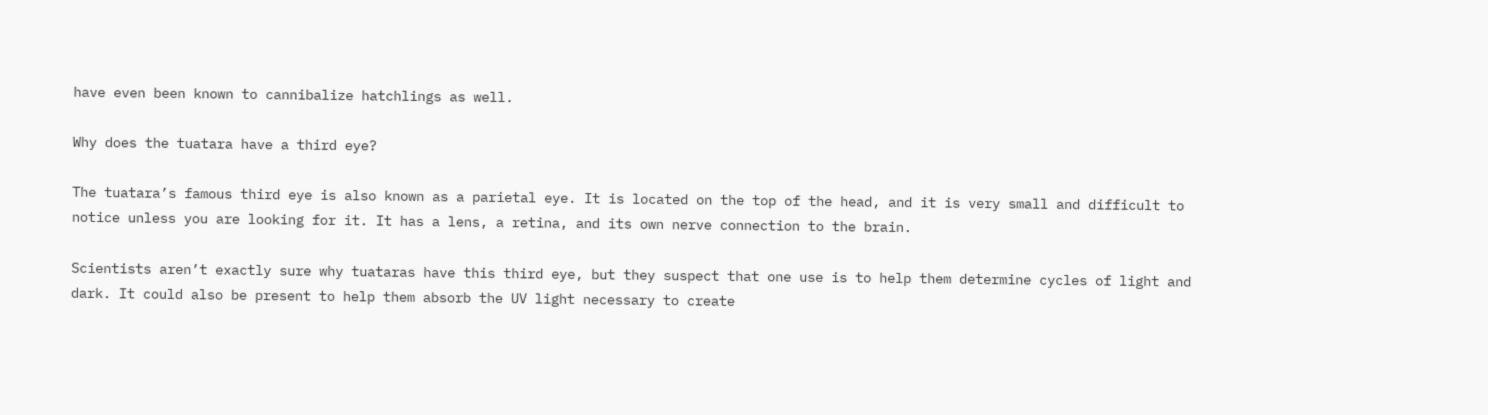have even been known to cannibalize hatchlings as well.

Why does the tuatara have a third eye?

The tuatara’s famous third eye is also known as a parietal eye. It is located on the top of the head, and it is very small and difficult to notice unless you are looking for it. It has a lens, a retina, and its own nerve connection to the brain.

Scientists aren’t exactly sure why tuataras have this third eye, but they suspect that one use is to help them determine cycles of light and dark. It could also be present to help them absorb the UV light necessary to create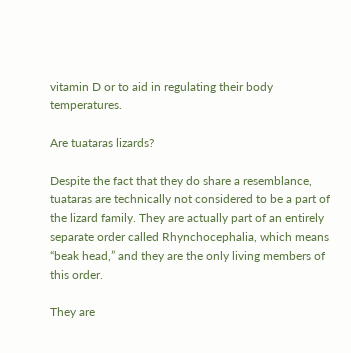vitamin D or to aid in regulating their body temperatures.

Are tuataras lizards?

Despite the fact that they do share a resemblance, tuataras are technically not considered to be a part of the lizard family. They are actually part of an entirely separate order called Rhynchocephalia, which means “beak head,” and they are the only living members of this order.

They are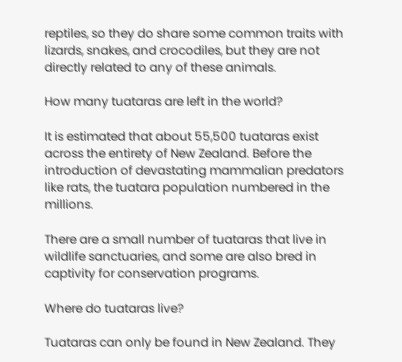reptiles, so they do share some common traits with lizards, snakes, and crocodiles, but they are not directly related to any of these animals.

How many tuataras are left in the world?

It is estimated that about 55,500 tuataras exist across the entirety of New Zealand. Before the introduction of devastating mammalian predators like rats, the tuatara population numbered in the millions.

There are a small number of tuataras that live in wildlife sanctuaries, and some are also bred in captivity for conservation programs.

Where do tuataras live?

Tuataras can only be found in New Zealand. They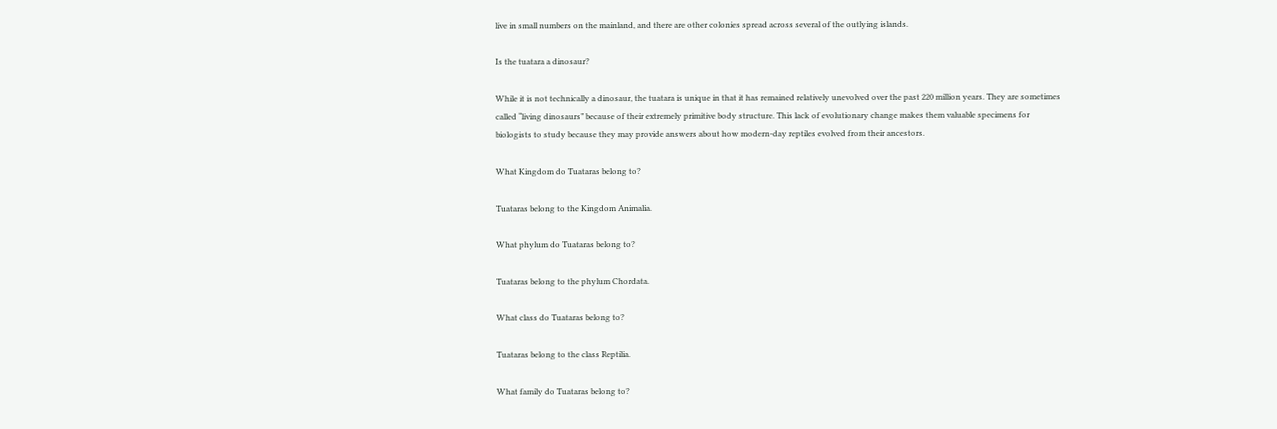live in small numbers on the mainland, and there are other colonies spread across several of the outlying islands.

Is the tuatara a dinosaur?

While it is not technically a dinosaur, the tuatara is unique in that it has remained relatively unevolved over the past 220 million years. They are sometimes called “living dinosaurs” because of their extremely primitive body structure. This lack of evolutionary change makes them valuable specimens for biologists to study because they may provide answers about how modern-day reptiles evolved from their ancestors.

What Kingdom do Tuataras belong to?

Tuataras belong to the Kingdom Animalia.

What phylum do Tuataras belong to?

Tuataras belong to the phylum Chordata.

What class do Tuataras belong to?

Tuataras belong to the class Reptilia.

What family do Tuataras belong to?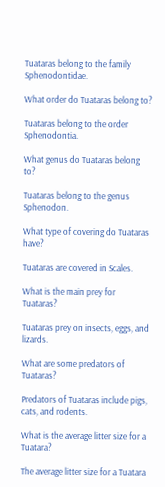Tuataras belong to the family Sphenodontidae.

What order do Tuataras belong to?

Tuataras belong to the order Sphenodontia.

What genus do Tuataras belong to?

Tuataras belong to the genus Sphenodon.

What type of covering do Tuataras have?

Tuataras are covered in Scales.

What is the main prey for Tuataras?

Tuataras prey on insects, eggs, and lizards.

What are some predators of Tuataras?

Predators of Tuataras include pigs, cats, and rodents.

What is the average litter size for a Tuatara?

The average litter size for a Tuatara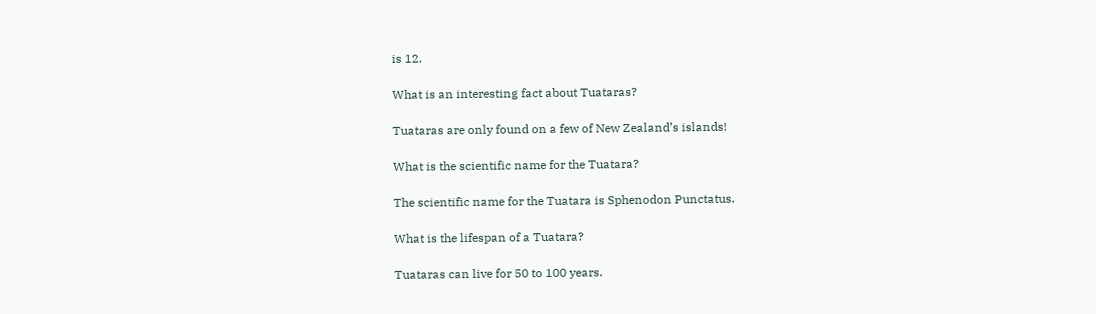is 12.

What is an interesting fact about Tuataras?

Tuataras are only found on a few of New Zealand’s islands!

What is the scientific name for the Tuatara?

The scientific name for the Tuatara is Sphenodon Punctatus.

What is the lifespan of a Tuatara?

Tuataras can live for 50 to 100 years.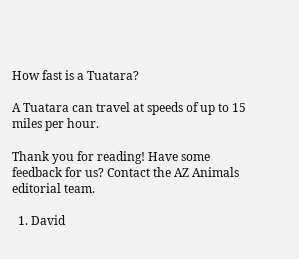How fast is a Tuatara?

A Tuatara can travel at speeds of up to 15 miles per hour.

Thank you for reading! Have some feedback for us? Contact the AZ Animals editorial team.

  1. David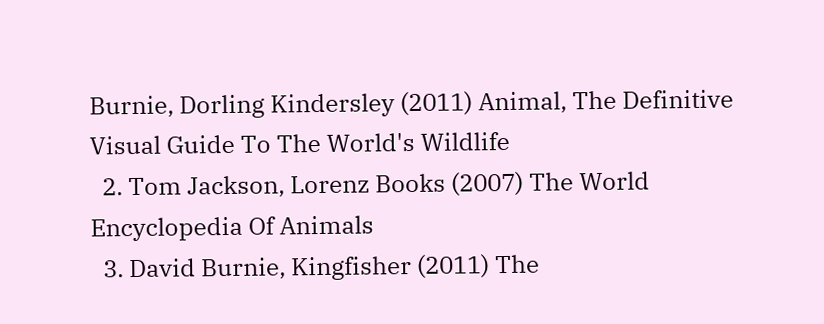Burnie, Dorling Kindersley (2011) Animal, The Definitive Visual Guide To The World's Wildlife
  2. Tom Jackson, Lorenz Books (2007) The World Encyclopedia Of Animals
  3. David Burnie, Kingfisher (2011) The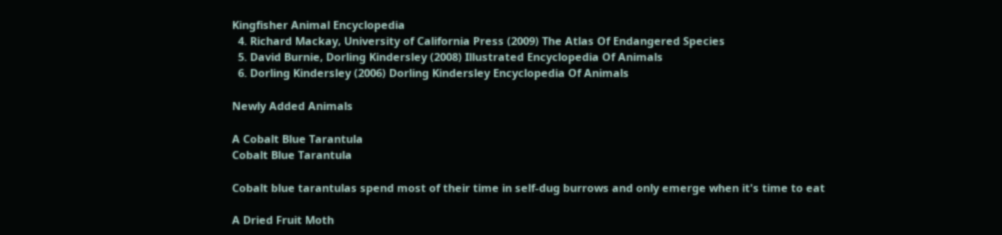Kingfisher Animal Encyclopedia
  4. Richard Mackay, University of California Press (2009) The Atlas Of Endangered Species
  5. David Burnie, Dorling Kindersley (2008) Illustrated Encyclopedia Of Animals
  6. Dorling Kindersley (2006) Dorling Kindersley Encyclopedia Of Animals

Newly Added Animals

A Cobalt Blue Tarantula
Cobalt Blue Tarantula

Cobalt blue tarantulas spend most of their time in self-dug burrows and only emerge when it's time to eat

A Dried Fruit Moth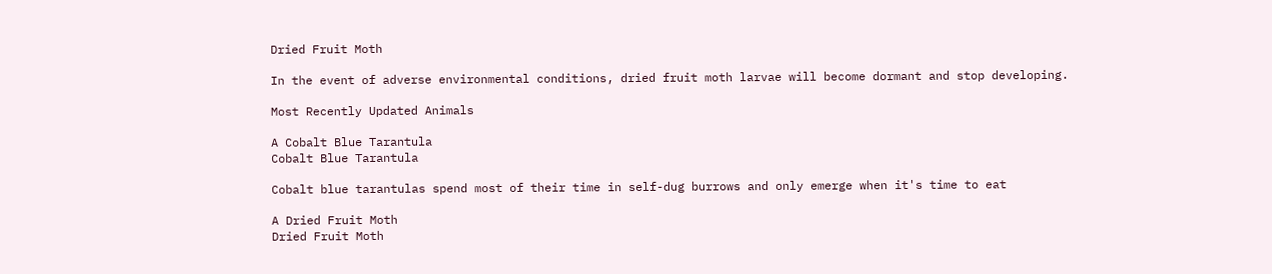Dried Fruit Moth

In the event of adverse environmental conditions, dried fruit moth larvae will become dormant and stop developing.

Most Recently Updated Animals

A Cobalt Blue Tarantula
Cobalt Blue Tarantula

Cobalt blue tarantulas spend most of their time in self-dug burrows and only emerge when it's time to eat

A Dried Fruit Moth
Dried Fruit Moth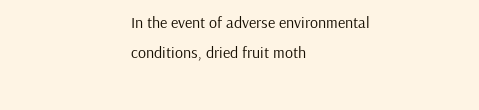In the event of adverse environmental conditions, dried fruit moth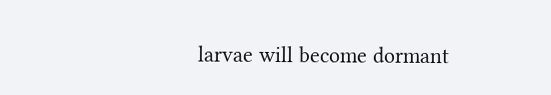larvae will become dormant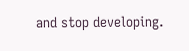and stop developing.